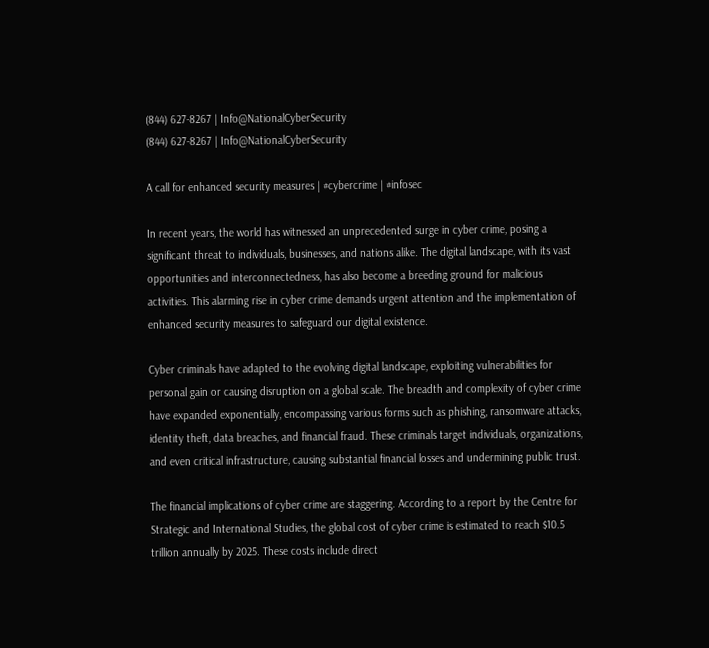(844) 627-8267 | Info@NationalCyberSecurity
(844) 627-8267 | Info@NationalCyberSecurity

A call for enhanced security measures | #cybercrime | #infosec

In recent years, the world has witnessed an unprecedented surge in cyber crime, posing a significant threat to individuals, businesses, and nations alike. The digital landscape, with its vast opportunities and interconnectedness, has also become a breeding ground for malicious activities. This alarming rise in cyber crime demands urgent attention and the implementation of enhanced security measures to safeguard our digital existence.

Cyber criminals have adapted to the evolving digital landscape, exploiting vulnerabilities for personal gain or causing disruption on a global scale. The breadth and complexity of cyber crime have expanded exponentially, encompassing various forms such as phishing, ransomware attacks, identity theft, data breaches, and financial fraud. These criminals target individuals, organizations, and even critical infrastructure, causing substantial financial losses and undermining public trust.

The financial implications of cyber crime are staggering. According to a report by the Centre for Strategic and International Studies, the global cost of cyber crime is estimated to reach $10.5 trillion annually by 2025. These costs include direct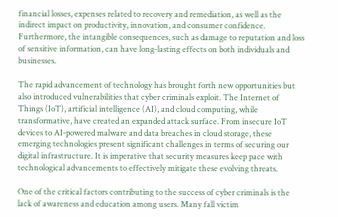financial losses, expenses related to recovery and remediation, as well as the indirect impact on productivity, innovation, and consumer confidence. Furthermore, the intangible consequences, such as damage to reputation and loss of sensitive information, can have long-lasting effects on both individuals and businesses.

The rapid advancement of technology has brought forth new opportunities but also introduced vulnerabilities that cyber criminals exploit. The Internet of Things (IoT), artificial intelligence (AI), and cloud computing, while transformative, have created an expanded attack surface. From insecure IoT devices to AI-powered malware and data breaches in cloud storage, these emerging technologies present significant challenges in terms of securing our digital infrastructure. It is imperative that security measures keep pace with technological advancements to effectively mitigate these evolving threats.

One of the critical factors contributing to the success of cyber criminals is the lack of awareness and education among users. Many fall victim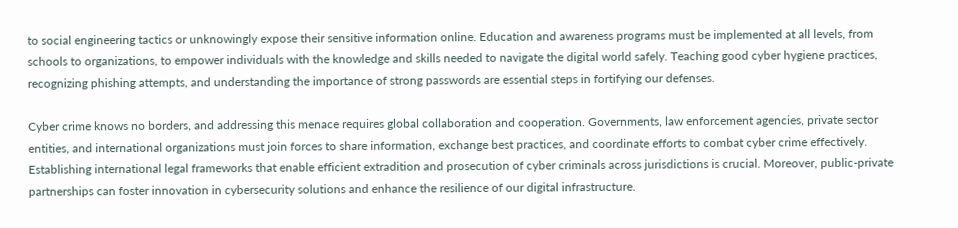to social engineering tactics or unknowingly expose their sensitive information online. Education and awareness programs must be implemented at all levels, from schools to organizations, to empower individuals with the knowledge and skills needed to navigate the digital world safely. Teaching good cyber hygiene practices, recognizing phishing attempts, and understanding the importance of strong passwords are essential steps in fortifying our defenses.

Cyber crime knows no borders, and addressing this menace requires global collaboration and cooperation. Governments, law enforcement agencies, private sector entities, and international organizations must join forces to share information, exchange best practices, and coordinate efforts to combat cyber crime effectively. Establishing international legal frameworks that enable efficient extradition and prosecution of cyber criminals across jurisdictions is crucial. Moreover, public-private partnerships can foster innovation in cybersecurity solutions and enhance the resilience of our digital infrastructure.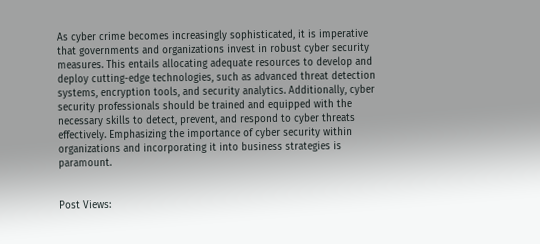As cyber crime becomes increasingly sophisticated, it is imperative that governments and organizations invest in robust cyber security measures. This entails allocating adequate resources to develop and deploy cutting-edge technologies, such as advanced threat detection systems, encryption tools, and security analytics. Additionally, cyber security professionals should be trained and equipped with the necessary skills to detect, prevent, and respond to cyber threats effectively. Emphasizing the importance of cyber security within organizations and incorporating it into business strategies is paramount.


Post Views: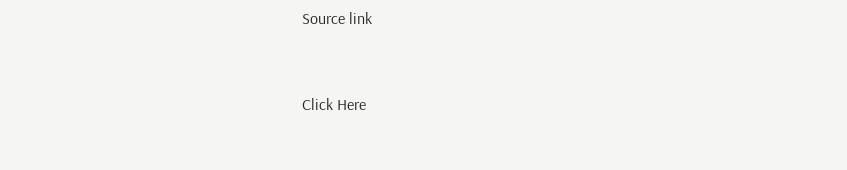Source link


Click Here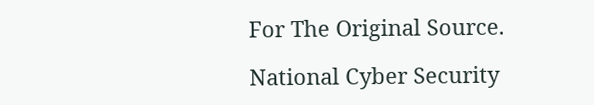For The Original Source.

National Cyber Security